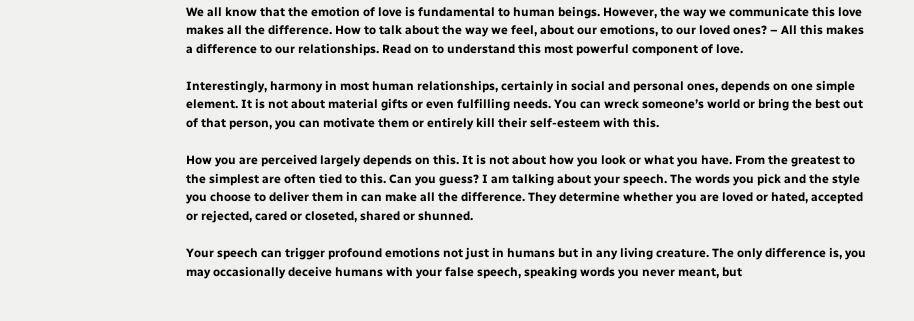We all know that the emotion of love is fundamental to human beings. However, the way we communicate this love makes all the difference. How to talk about the way we feel, about our emotions, to our loved ones? – All this makes a difference to our relationships. Read on to understand this most powerful component of love.

Interestingly, harmony in most human relationships, certainly in social and personal ones, depends on one simple element. It is not about material gifts or even fulfilling needs. You can wreck someone’s world or bring the best out of that person, you can motivate them or entirely kill their self-esteem with this.

How you are perceived largely depends on this. It is not about how you look or what you have. From the greatest to the simplest are often tied to this. Can you guess? I am talking about your speech. The words you pick and the style you choose to deliver them in can make all the difference. They determine whether you are loved or hated, accepted or rejected, cared or closeted, shared or shunned.

Your speech can trigger profound emotions not just in humans but in any living creature. The only difference is, you may occasionally deceive humans with your false speech, speaking words you never meant, but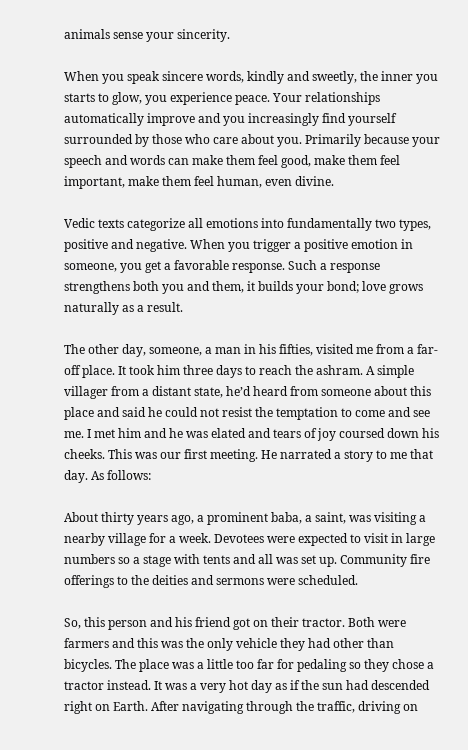animals sense your sincerity.

When you speak sincere words, kindly and sweetly, the inner you starts to glow, you experience peace. Your relationships automatically improve and you increasingly find yourself surrounded by those who care about you. Primarily because your speech and words can make them feel good, make them feel important, make them feel human, even divine.

Vedic texts categorize all emotions into fundamentally two types, positive and negative. When you trigger a positive emotion in someone, you get a favorable response. Such a response strengthens both you and them, it builds your bond; love grows naturally as a result.

The other day, someone, a man in his fifties, visited me from a far-off place. It took him three days to reach the ashram. A simple villager from a distant state, he’d heard from someone about this place and said he could not resist the temptation to come and see me. I met him and he was elated and tears of joy coursed down his cheeks. This was our first meeting. He narrated a story to me that day. As follows:

About thirty years ago, a prominent baba, a saint, was visiting a nearby village for a week. Devotees were expected to visit in large numbers so a stage with tents and all was set up. Community fire offerings to the deities and sermons were scheduled.

So, this person and his friend got on their tractor. Both were farmers and this was the only vehicle they had other than bicycles. The place was a little too far for pedaling so they chose a tractor instead. It was a very hot day as if the sun had descended right on Earth. After navigating through the traffic, driving on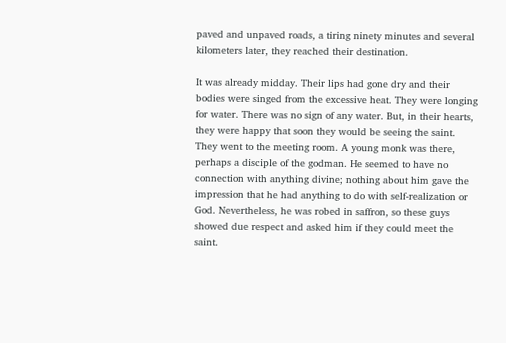paved and unpaved roads, a tiring ninety minutes and several kilometers later, they reached their destination.

It was already midday. Their lips had gone dry and their bodies were singed from the excessive heat. They were longing for water. There was no sign of any water. But, in their hearts, they were happy that soon they would be seeing the saint. They went to the meeting room. A young monk was there, perhaps a disciple of the godman. He seemed to have no connection with anything divine; nothing about him gave the impression that he had anything to do with self-realization or God. Nevertheless, he was robed in saffron, so these guys showed due respect and asked him if they could meet the saint.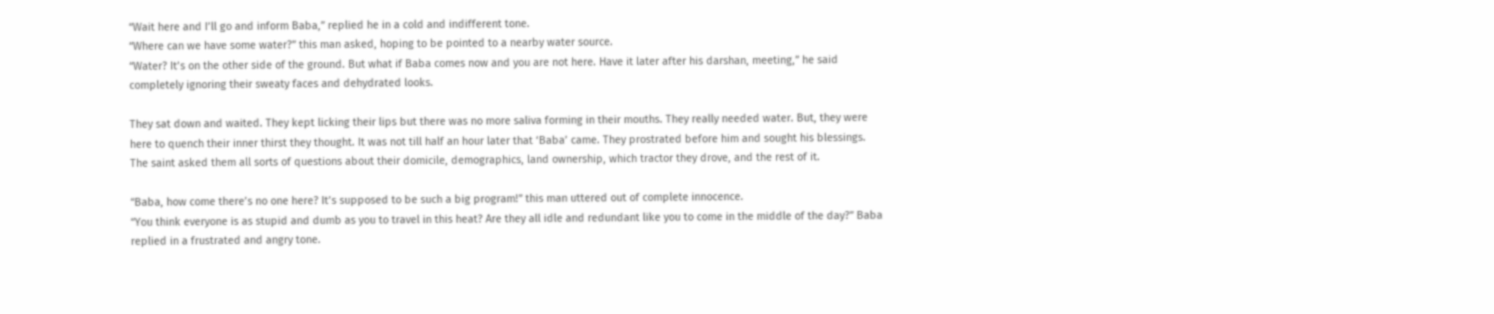“Wait here and I’ll go and inform Baba,” replied he in a cold and indifferent tone.
“Where can we have some water?” this man asked, hoping to be pointed to a nearby water source.
“Water? It’s on the other side of the ground. But what if Baba comes now and you are not here. Have it later after his darshan, meeting,” he said completely ignoring their sweaty faces and dehydrated looks.

They sat down and waited. They kept licking their lips but there was no more saliva forming in their mouths. They really needed water. But, they were here to quench their inner thirst they thought. It was not till half an hour later that ‘Baba’ came. They prostrated before him and sought his blessings. The saint asked them all sorts of questions about their domicile, demographics, land ownership, which tractor they drove, and the rest of it.

“Baba, how come there’s no one here? It’s supposed to be such a big program!” this man uttered out of complete innocence.
“You think everyone is as stupid and dumb as you to travel in this heat? Are they all idle and redundant like you to come in the middle of the day?” Baba replied in a frustrated and angry tone.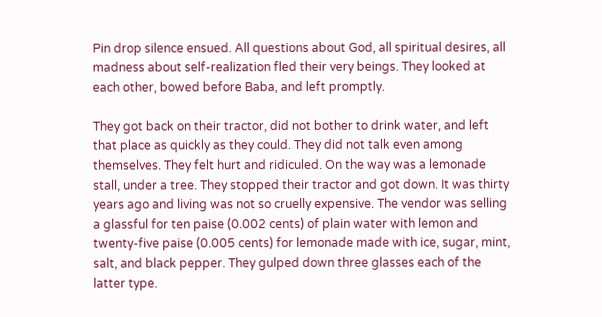Pin drop silence ensued. All questions about God, all spiritual desires, all madness about self-realization fled their very beings. They looked at each other, bowed before Baba, and left promptly.

They got back on their tractor, did not bother to drink water, and left that place as quickly as they could. They did not talk even among themselves. They felt hurt and ridiculed. On the way was a lemonade stall, under a tree. They stopped their tractor and got down. It was thirty years ago and living was not so cruelly expensive. The vendor was selling a glassful for ten paise (0.002 cents) of plain water with lemon and twenty-five paise (0.005 cents) for lemonade made with ice, sugar, mint, salt, and black pepper. They gulped down three glasses each of the latter type.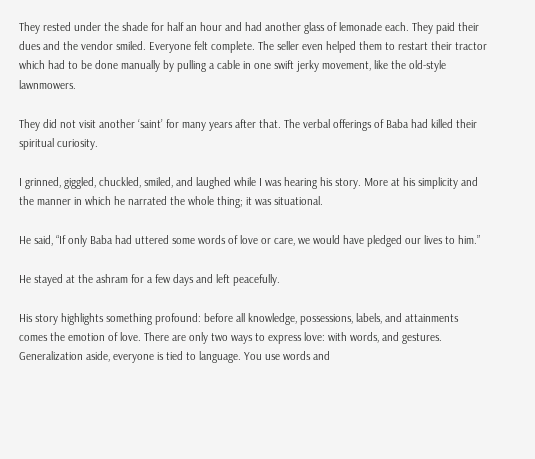They rested under the shade for half an hour and had another glass of lemonade each. They paid their dues and the vendor smiled. Everyone felt complete. The seller even helped them to restart their tractor which had to be done manually by pulling a cable in one swift jerky movement, like the old-style lawnmowers.

They did not visit another ‘saint’ for many years after that. The verbal offerings of Baba had killed their spiritual curiosity.

I grinned, giggled, chuckled, smiled, and laughed while I was hearing his story. More at his simplicity and the manner in which he narrated the whole thing; it was situational.

He said, “If only Baba had uttered some words of love or care, we would have pledged our lives to him.”

He stayed at the ashram for a few days and left peacefully.

His story highlights something profound: before all knowledge, possessions, labels, and attainments comes the emotion of love. There are only two ways to express love: with words, and gestures. Generalization aside, everyone is tied to language. You use words and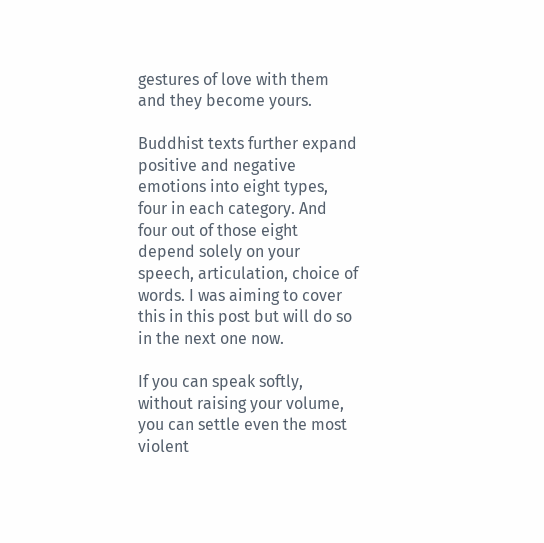gestures of love with them and they become yours.

Buddhist texts further expand positive and negative emotions into eight types, four in each category. And four out of those eight depend solely on your speech, articulation, choice of words. I was aiming to cover this in this post but will do so in the next one now.

If you can speak softly, without raising your volume, you can settle even the most violent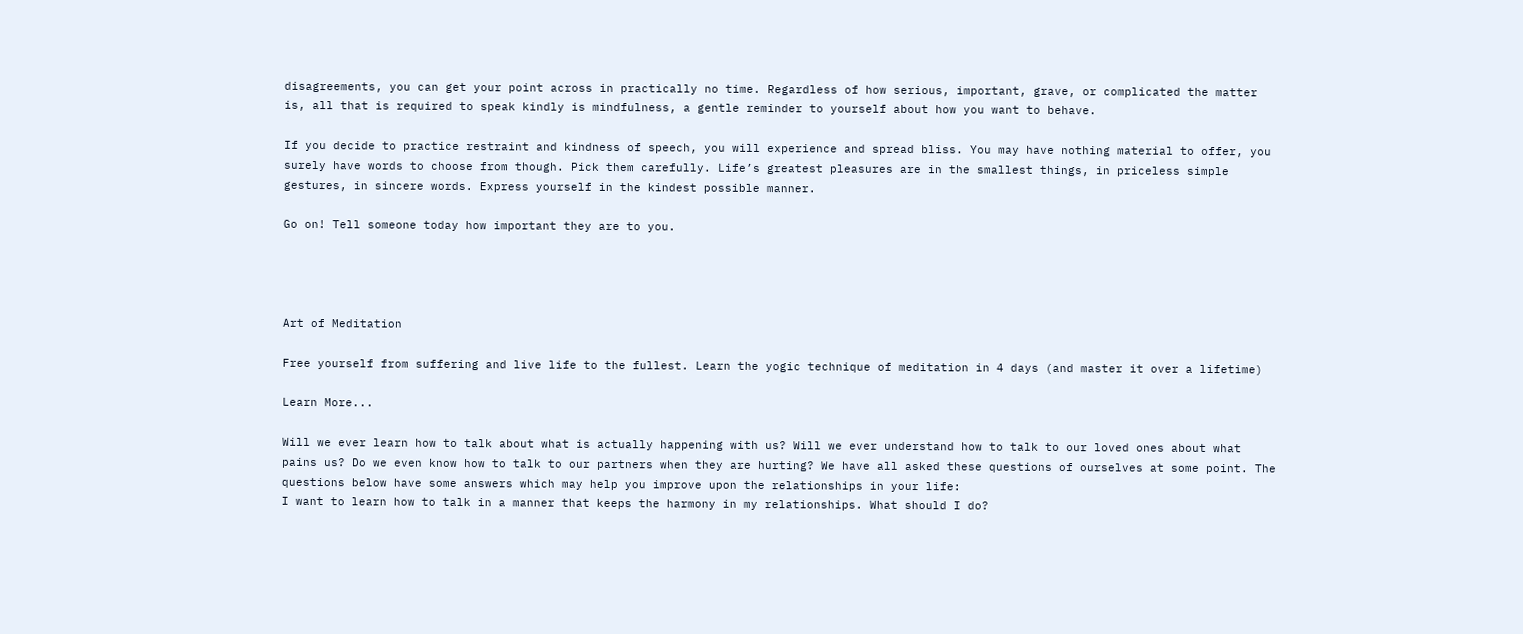disagreements, you can get your point across in practically no time. Regardless of how serious, important, grave, or complicated the matter is, all that is required to speak kindly is mindfulness, a gentle reminder to yourself about how you want to behave.

If you decide to practice restraint and kindness of speech, you will experience and spread bliss. You may have nothing material to offer, you surely have words to choose from though. Pick them carefully. Life’s greatest pleasures are in the smallest things, in priceless simple gestures, in sincere words. Express yourself in the kindest possible manner.

Go on! Tell someone today how important they are to you.




Art of Meditation

Free yourself from suffering and live life to the fullest. Learn the yogic technique of meditation in 4 days (and master it over a lifetime)

Learn More...

Will we ever learn how to talk about what is actually happening with us? Will we ever understand how to talk to our loved ones about what pains us? Do we even know how to talk to our partners when they are hurting? We have all asked these questions of ourselves at some point. The questions below have some answers which may help you improve upon the relationships in your life:
I want to learn how to talk in a manner that keeps the harmony in my relationships. What should I do?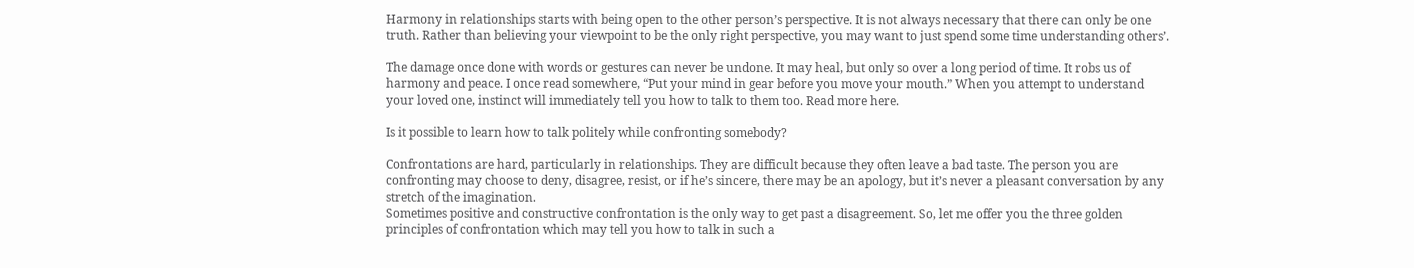Harmony in relationships starts with being open to the other person’s perspective. It is not always necessary that there can only be one truth. Rather than believing your viewpoint to be the only right perspective, you may want to just spend some time understanding others’.

The damage once done with words or gestures can never be undone. It may heal, but only so over a long period of time. It robs us of harmony and peace. I once read somewhere, “Put your mind in gear before you move your mouth.” When you attempt to understand your loved one, instinct will immediately tell you how to talk to them too. Read more here.

Is it possible to learn how to talk politely while confronting somebody?

Confrontations are hard, particularly in relationships. They are difficult because they often leave a bad taste. The person you are confronting may choose to deny, disagree, resist, or if he’s sincere, there may be an apology, but it’s never a pleasant conversation by any stretch of the imagination.
Sometimes positive and constructive confrontation is the only way to get past a disagreement. So, let me offer you the three golden principles of confrontation which may tell you how to talk in such a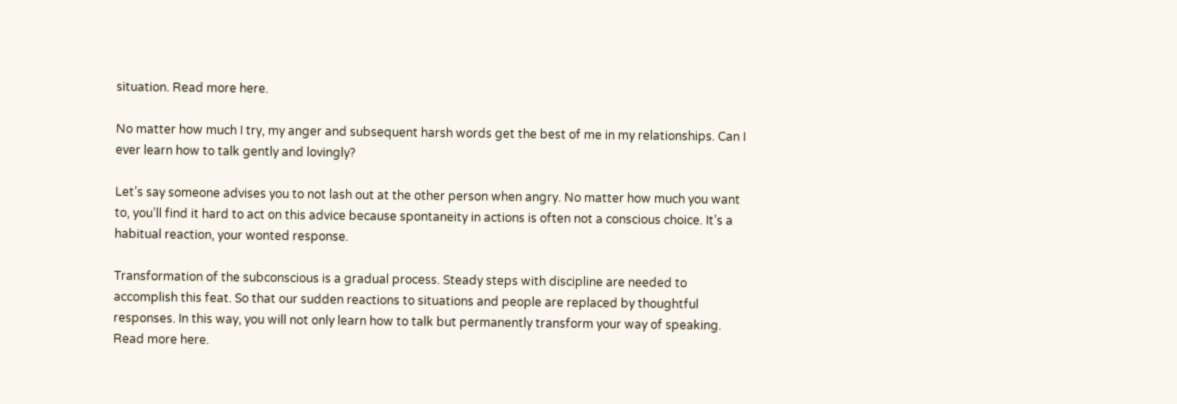situation. Read more here.

No matter how much I try, my anger and subsequent harsh words get the best of me in my relationships. Can I ever learn how to talk gently and lovingly?

Let’s say someone advises you to not lash out at the other person when angry. No matter how much you want to, you’ll find it hard to act on this advice because spontaneity in actions is often not a conscious choice. It’s a habitual reaction, your wonted response.

Transformation of the subconscious is a gradual process. Steady steps with discipline are needed to accomplish this feat. So that our sudden reactions to situations and people are replaced by thoughtful responses. In this way, you will not only learn how to talk but permanently transform your way of speaking. Read more here.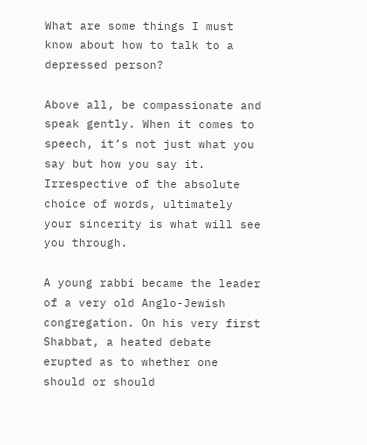What are some things I must know about how to talk to a depressed person?

Above all, be compassionate and speak gently. When it comes to speech, it’s not just what you say but how you say it. Irrespective of the absolute choice of words, ultimately your sincerity is what will see you through.

A young rabbi became the leader of a very old Anglo-Jewish congregation. On his very first Shabbat, a heated debate erupted as to whether one should or should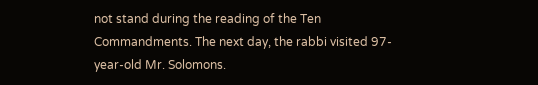not stand during the reading of the Ten Commandments. The next day, the rabbi visited 97-year-old Mr. Solomons.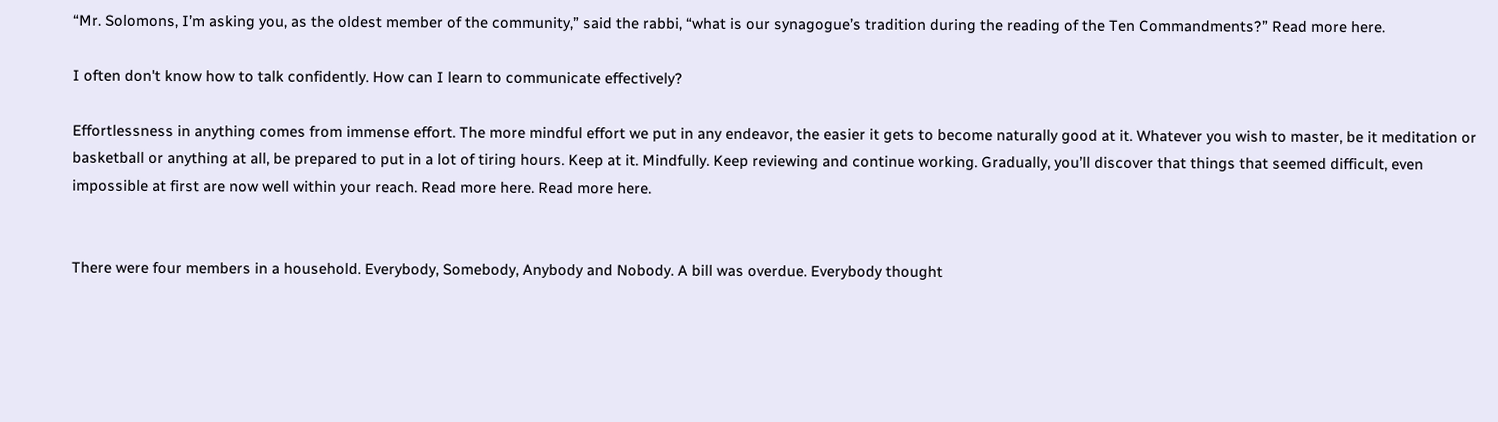“Mr. Solomons, I’m asking you, as the oldest member of the community,” said the rabbi, “what is our synagogue’s tradition during the reading of the Ten Commandments?” Read more here.

I often don't know how to talk confidently. How can I learn to communicate effectively?

Effortlessness in anything comes from immense effort. The more mindful effort we put in any endeavor, the easier it gets to become naturally good at it. Whatever you wish to master, be it meditation or basketball or anything at all, be prepared to put in a lot of tiring hours. Keep at it. Mindfully. Keep reviewing and continue working. Gradually, you’ll discover that things that seemed difficult, even impossible at first are now well within your reach. Read more here. Read more here.


There were four members in a household. Everybody, Somebody, Anybody and Nobody. A bill was overdue. Everybody thought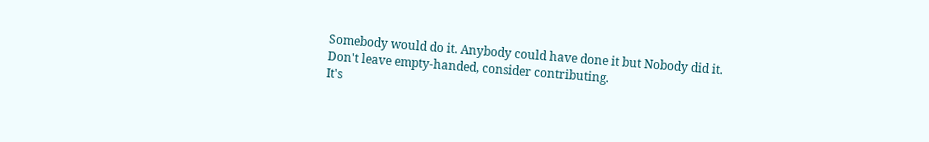Somebody would do it. Anybody could have done it but Nobody did it.
Don't leave empty-handed, consider contributing.
It's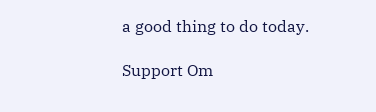a good thing to do today.

Support Om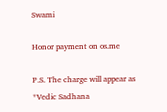Swami

Honor payment on os.me

P.S. The charge will appear as *Vedic Sadhana